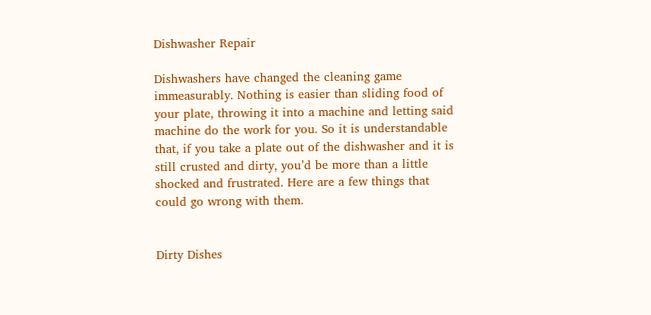Dishwasher Repair

Dishwashers have changed the cleaning game immeasurably. Nothing is easier than sliding food of your plate, throwing it into a machine and letting said machine do the work for you. So it is understandable that, if you take a plate out of the dishwasher and it is still crusted and dirty, you’d be more than a little shocked and frustrated. Here are a few things that could go wrong with them.


Dirty Dishes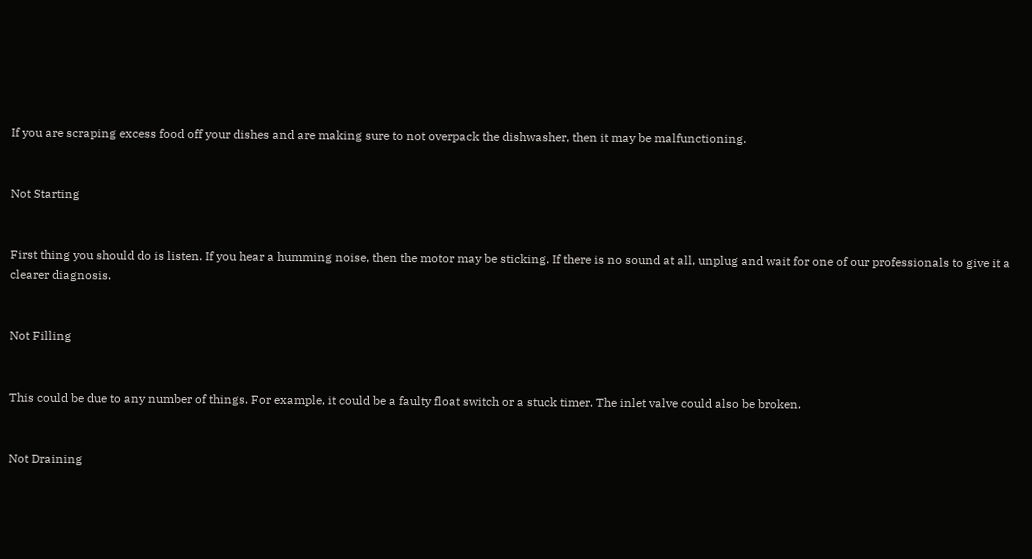If you are scraping excess food off your dishes and are making sure to not overpack the dishwasher, then it may be malfunctioning.


Not Starting


First thing you should do is listen. If you hear a humming noise, then the motor may be sticking. If there is no sound at all, unplug and wait for one of our professionals to give it a clearer diagnosis.


Not Filling


This could be due to any number of things. For example, it could be a faulty float switch or a stuck timer. The inlet valve could also be broken.


Not Draining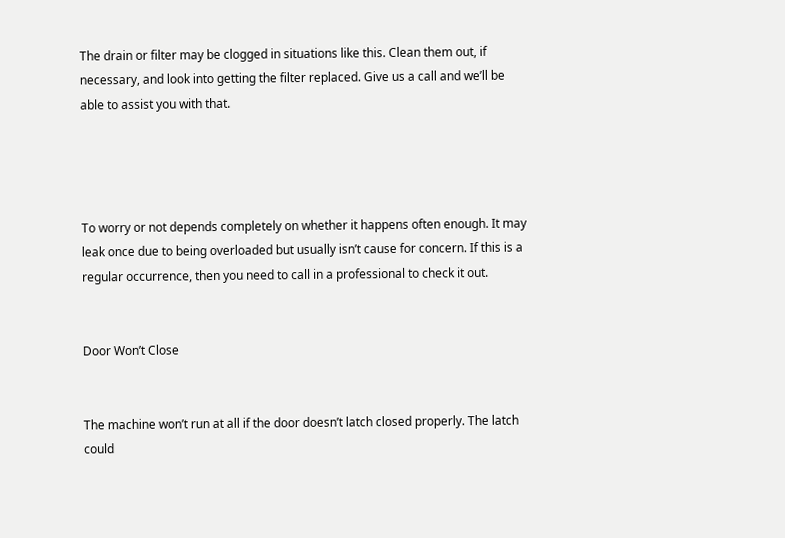The drain or filter may be clogged in situations like this. Clean them out, if necessary, and look into getting the filter replaced. Give us a call and we’ll be able to assist you with that.




To worry or not depends completely on whether it happens often enough. It may leak once due to being overloaded but usually isn’t cause for concern. If this is a regular occurrence, then you need to call in a professional to check it out.


Door Won’t Close


The machine won’t run at all if the door doesn’t latch closed properly. The latch could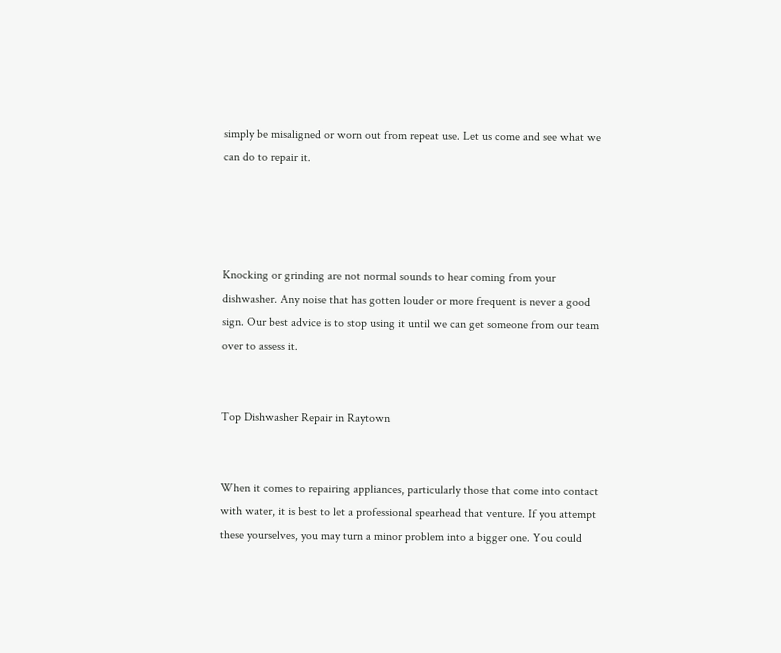simply be misaligned or worn out from repeat use. Let us come and see what we can do to repair it.




Knocking or grinding are not normal sounds to hear coming from your dishwasher. Any noise that has gotten louder or more frequent is never a good sign. Our best advice is to stop using it until we can get someone from our team over to assess it.


Top Dishwasher Repair in Raytown


When it comes to repairing appliances, particularly those that come into contact with water, it is best to let a professional spearhead that venture. If you attempt these yourselves, you may turn a minor problem into a bigger one. You could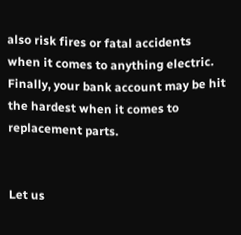also risk fires or fatal accidents when it comes to anything electric. Finally, your bank account may be hit the hardest when it comes to replacement parts.


Let us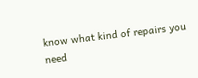know what kind of repairs you need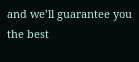and we’ll guarantee you the best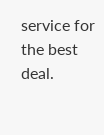service for the best deal.